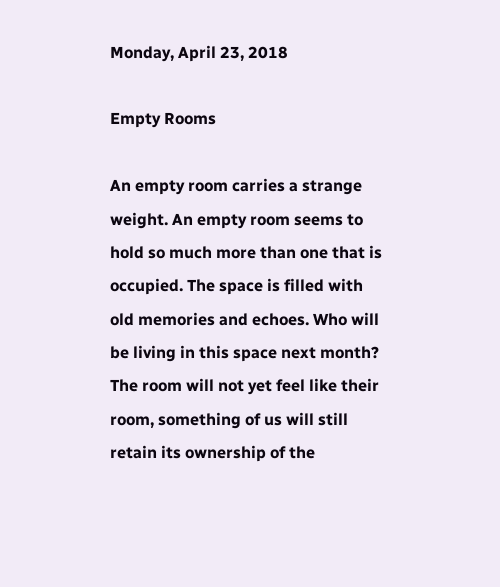Monday, April 23, 2018

Empty Rooms

An empty room carries a strange weight. An empty room seems to hold so much more than one that is occupied. The space is filled with old memories and echoes. Who will be living in this space next month? The room will not yet feel like their room, something of us will still retain its ownership of the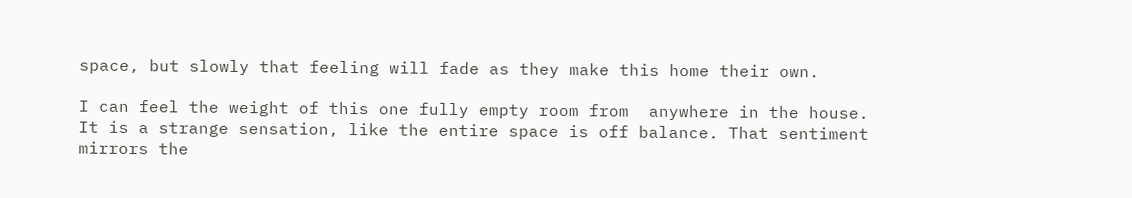space, but slowly that feeling will fade as they make this home their own.

I can feel the weight of this one fully empty room from  anywhere in the house. It is a strange sensation, like the entire space is off balance. That sentiment mirrors the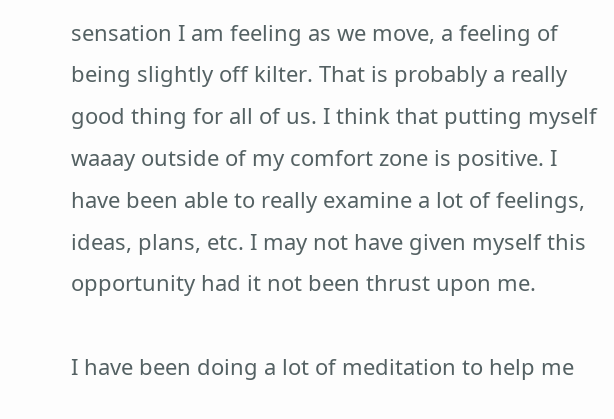sensation I am feeling as we move, a feeling of being slightly off kilter. That is probably a really good thing for all of us. I think that putting myself waaay outside of my comfort zone is positive. I have been able to really examine a lot of feelings, ideas, plans, etc. I may not have given myself this opportunity had it not been thrust upon me.

I have been doing a lot of meditation to help me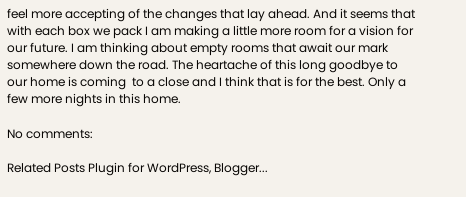feel more accepting of the changes that lay ahead. And it seems that with each box we pack I am making a little more room for a vision for our future. I am thinking about empty rooms that await our mark somewhere down the road. The heartache of this long goodbye to our home is coming  to a close and I think that is for the best. Only a few more nights in this home.

No comments:

Related Posts Plugin for WordPress, Blogger...